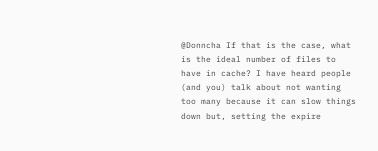@Donncha If that is the case, what is the ideal number of files to have in cache? I have heard people (and you) talk about not wanting too many because it can slow things down but, setting the expire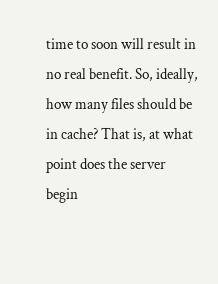time to soon will result in no real benefit. So, ideally, how many files should be in cache? That is, at what point does the server begin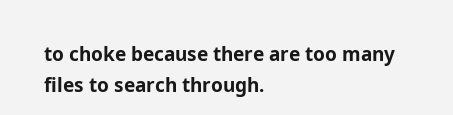to choke because there are too many files to search through.